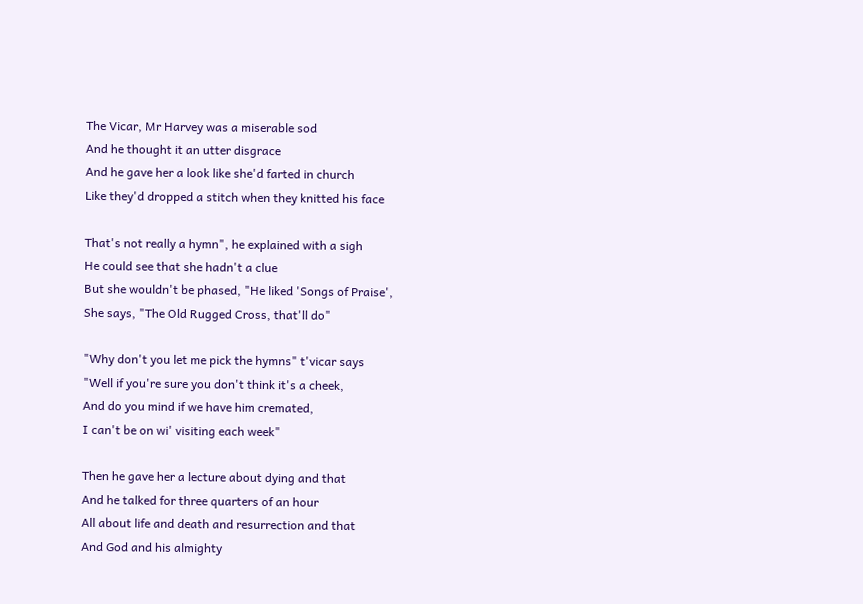The Vicar, Mr Harvey was a miserable sod
And he thought it an utter disgrace
And he gave her a look like she'd farted in church
Like they'd dropped a stitch when they knitted his face

That's not really a hymn", he explained with a sigh
He could see that she hadn't a clue
But she wouldn't be phased, "He liked 'Songs of Praise',
She says, "The Old Rugged Cross, that'll do"

"Why don't you let me pick the hymns" t'vicar says
"Well if you're sure you don't think it's a cheek,
And do you mind if we have him cremated,
I can't be on wi' visiting each week"

Then he gave her a lecture about dying and that
And he talked for three quarters of an hour
All about life and death and resurrection and that
And God and his almighty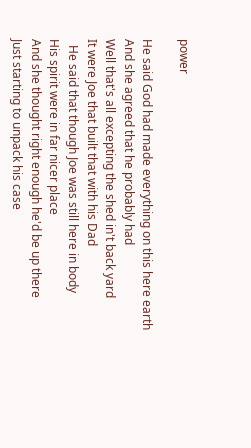power

He said God had made everything on this here earth
And she agreed that he probably had
Well that's all excepting the shed in't back yard
It were Joe that built that with his Dad
  He said that though Joe was still here in body
His spirit were in far nicer place
And she thought right enough he'd be up there
Just starting to unpack his case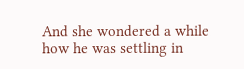And she wondered a while how he was settling in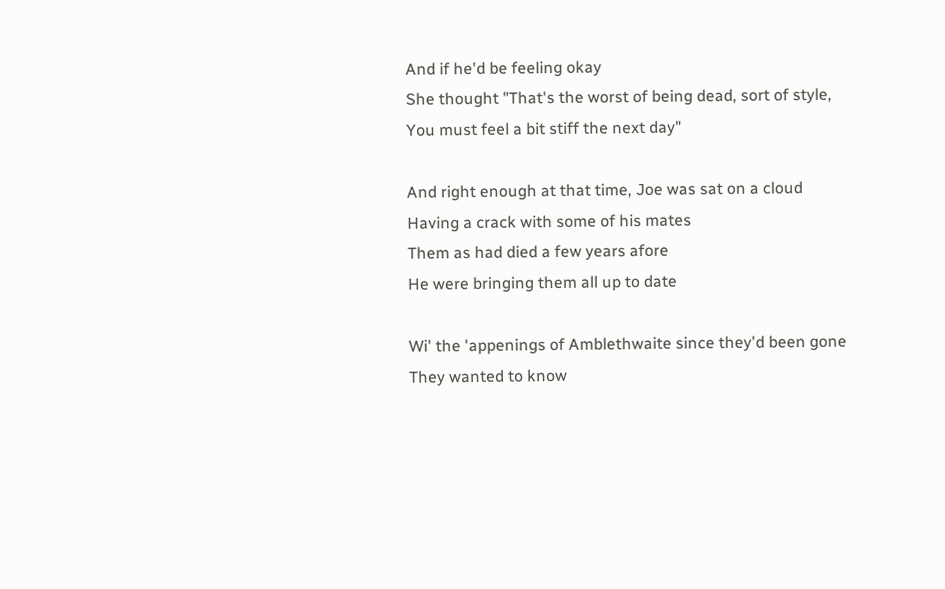And if he'd be feeling okay
She thought "That's the worst of being dead, sort of style,
You must feel a bit stiff the next day"

And right enough at that time, Joe was sat on a cloud
Having a crack with some of his mates
Them as had died a few years afore
He were bringing them all up to date

Wi' the 'appenings of Amblethwaite since they'd been gone
They wanted to know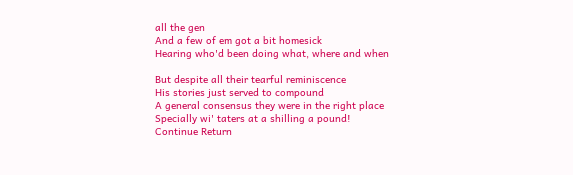all the gen
And a few of em got a bit homesick
Hearing who'd been doing what, where and when

But despite all their tearful reminiscence
His stories just served to compound
A general consensus they were in the right place
Specially wi' taters at a shilling a pound!
Continue Return